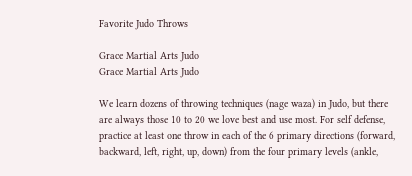Favorite Judo Throws

Grace Martial Arts Judo
Grace Martial Arts Judo

We learn dozens of throwing techniques (nage waza) in Judo, but there are always those 10 to 20 we love best and use most. For self defense, practice at least one throw in each of the 6 primary directions (forward, backward, left, right, up, down) from the four primary levels (ankle,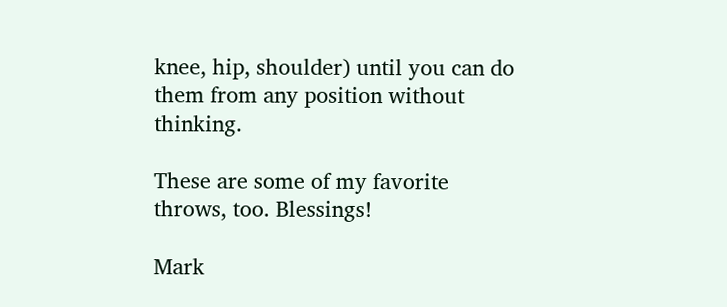knee, hip, shoulder) until you can do them from any position without thinking.

These are some of my favorite throws, too. Blessings!

Mark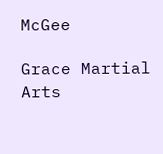McGee

Grace Martial Arts